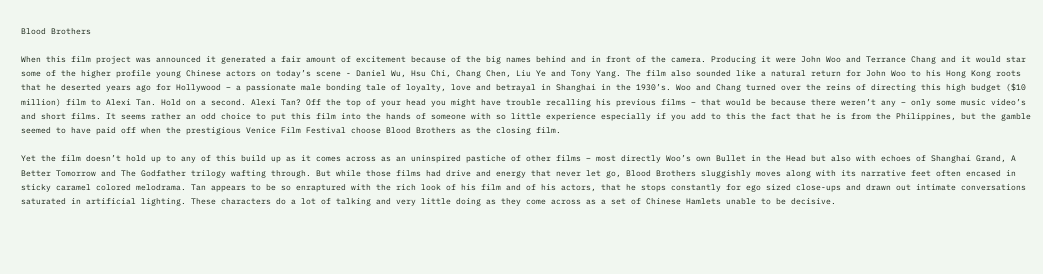Blood Brothers

When this film project was announced it generated a fair amount of excitement because of the big names behind and in front of the camera. Producing it were John Woo and Terrance Chang and it would star some of the higher profile young Chinese actors on today’s scene - Daniel Wu, Hsu Chi, Chang Chen, Liu Ye and Tony Yang. The film also sounded like a natural return for John Woo to his Hong Kong roots that he deserted years ago for Hollywood – a passionate male bonding tale of loyalty, love and betrayal in Shanghai in the 1930’s. Woo and Chang turned over the reins of directing this high budget ($10 million) film to Alexi Tan. Hold on a second. Alexi Tan? Off the top of your head you might have trouble recalling his previous films – that would be because there weren’t any – only some music video’s and short films. It seems rather an odd choice to put this film into the hands of someone with so little experience especially if you add to this the fact that he is from the Philippines, but the gamble seemed to have paid off when the prestigious Venice Film Festival choose Blood Brothers as the closing film.

Yet the film doesn’t hold up to any of this build up as it comes across as an uninspired pastiche of other films – most directly Woo’s own Bullet in the Head but also with echoes of Shanghai Grand, A Better Tomorrow and The Godfather trilogy wafting through. But while those films had drive and energy that never let go, Blood Brothers sluggishly moves along with its narrative feet often encased in sticky caramel colored melodrama. Tan appears to be so enraptured with the rich look of his film and of his actors, that he stops constantly for ego sized close-ups and drawn out intimate conversations saturated in artificial lighting. These characters do a lot of talking and very little doing as they come across as a set of Chinese Hamlets unable to be decisive.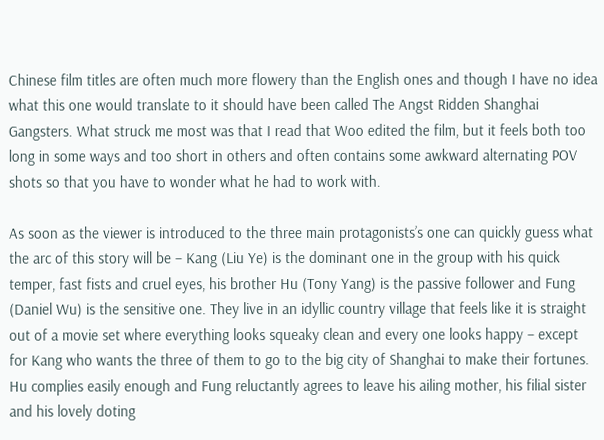Chinese film titles are often much more flowery than the English ones and though I have no idea what this one would translate to it should have been called The Angst Ridden Shanghai Gangsters. What struck me most was that I read that Woo edited the film, but it feels both too long in some ways and too short in others and often contains some awkward alternating POV shots so that you have to wonder what he had to work with.

As soon as the viewer is introduced to the three main protagonists’s one can quickly guess what the arc of this story will be – Kang (Liu Ye) is the dominant one in the group with his quick temper, fast fists and cruel eyes, his brother Hu (Tony Yang) is the passive follower and Fung (Daniel Wu) is the sensitive one. They live in an idyllic country village that feels like it is straight out of a movie set where everything looks squeaky clean and every one looks happy – except for Kang who wants the three of them to go to the big city of Shanghai to make their fortunes. Hu complies easily enough and Fung reluctantly agrees to leave his ailing mother, his filial sister and his lovely doting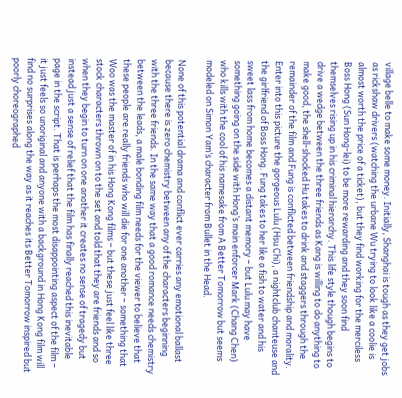village belle to make some money. Initially, Shanghai is tough as they get jobs as rickshaw drivers (watching the urbane Wu trying to look like a coolie is almost worth the price of a ticket), but they find working for the merciless Boss Hong (Sun Hong-lei) to be more rewarding and they soon find themselves rising up in his criminal hierarchy. This life style though begins to drive a wedge between the three friends as Kang is willing to do anything to make good, the shell-shocked Hu takes to drink and staggers through the remainder of the film and Fung is conflicted between friendship and morality. Enter into this picture the gorgeous Lulu (Hsu Chi), a nightclub chanteuse and the girlfriend of Boss Hong. Fung takes to her like a fish to water and his sweet lass from home becomes a distant memory – but Lulu may have something going on the side with Hong’s main enforcer Mark (Chang Chen) who kills with the cool of his namesake from A Better Tomorrow but seems modeled on Simon Yam’s character from Bullet in the Head.

None of this potential drama and conflict ever carries any emotional ballast because there is zero chemistry between any of the characters beginning with the three friends. In the same way that a good romance needs chemistry between the leads, a male bonding film needs for the viewer to believe that these people are really friends who will die for one another – something that Woo was the master of in his Hong Kong films – but these just feel like three stock characters thrown on to the set and told that they are friends and so when they begin to turn on one another it creates no sense of tragedy but instead just a sense of relief that the film has finally reached this inevitable page in the script. That is perhaps the most disappointing aspect of the film – it just feels so unoriginal and anyone with a background in Hong Kong film will find no surprises along the way as it reaches its Better Tomorrow inspired but poorly choreographed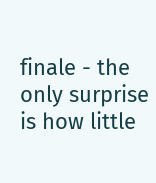finale - the only surprise is how little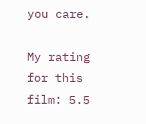you care.

My rating for this film: 5.5